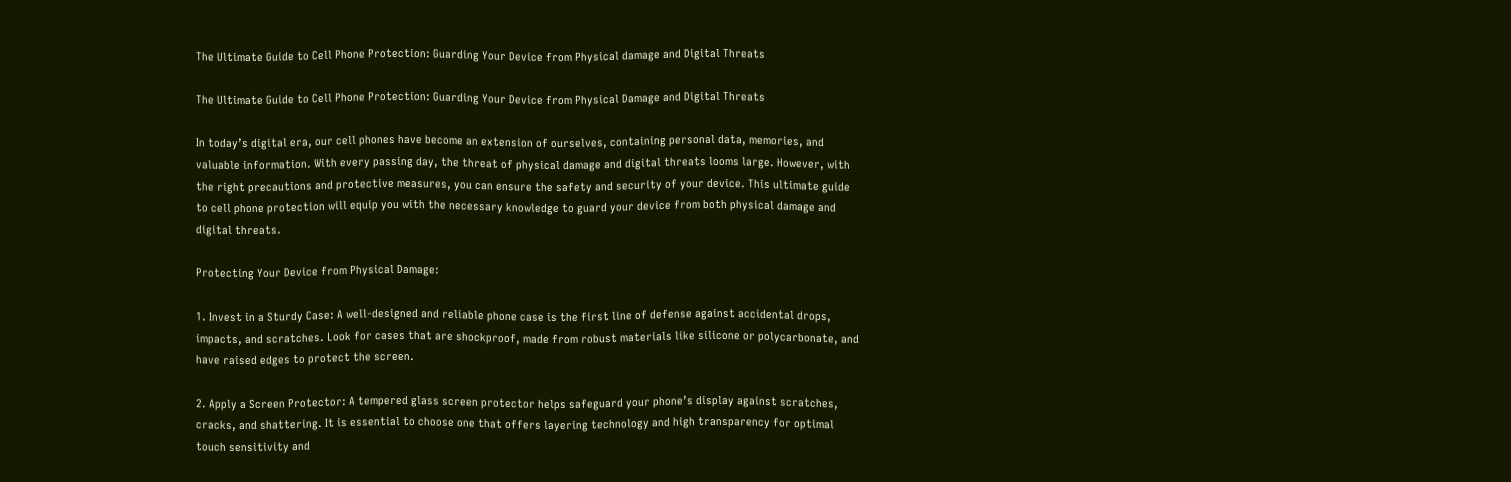The Ultimate Guide to Cell Phone Protection: Guarding Your Device from Physical damage and Digital Threats

The Ultimate Guide to Cell Phone Protection: Guarding Your Device from Physical Damage and Digital Threats

In today’s digital era, our cell phones have become an extension of ourselves, containing personal data, memories, and valuable information. With every passing day, the threat of physical damage and digital threats looms large. However, with the right precautions and protective measures, you can ensure the safety and security of your device. This ultimate guide to cell phone protection will equip you with the necessary knowledge to guard your device from both physical damage and digital threats.

Protecting Your Device from Physical Damage:

1. Invest in a Sturdy Case: A well-designed and reliable phone case is the first line of defense against accidental drops, impacts, and scratches. Look for cases that are shockproof, made from robust materials like silicone or polycarbonate, and have raised edges to protect the screen.

2. Apply a Screen Protector: A tempered glass screen protector helps safeguard your phone’s display against scratches, cracks, and shattering. It is essential to choose one that offers layering technology and high transparency for optimal touch sensitivity and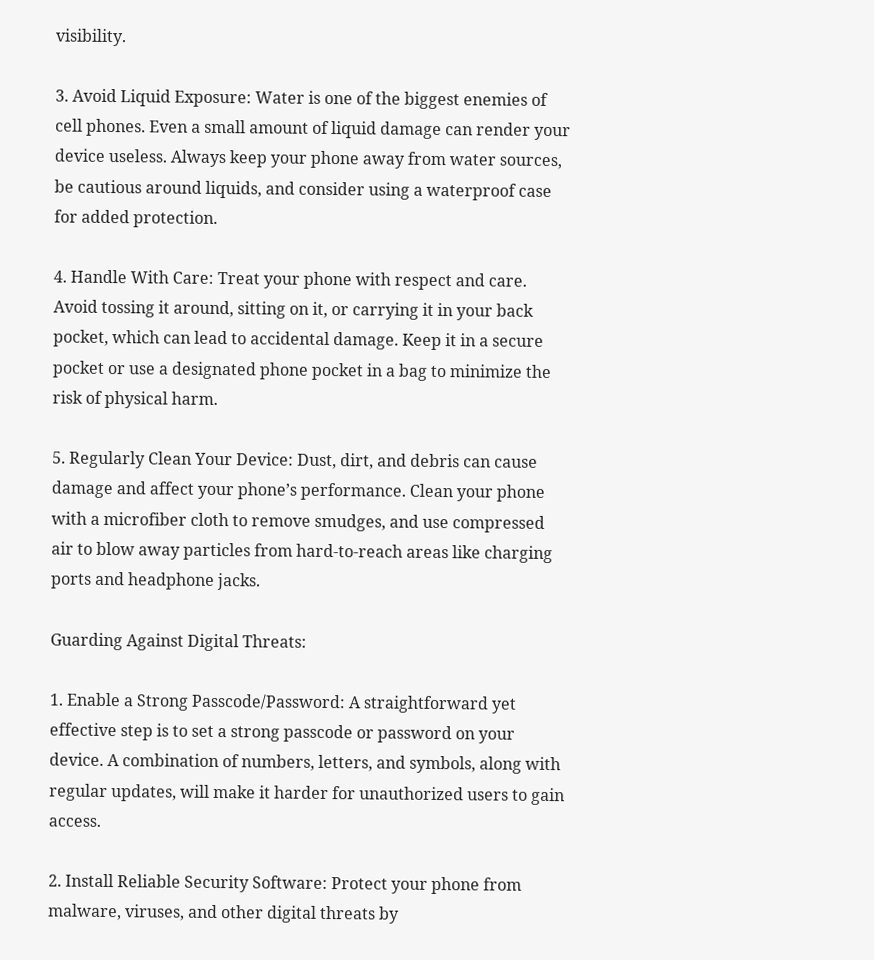visibility.

3. Avoid Liquid Exposure: Water is one of the biggest enemies of cell phones. Even a small amount of liquid damage can render your device useless. Always keep your phone away from water sources, be cautious around liquids, and consider using a waterproof case for added protection.

4. Handle With Care: Treat your phone with respect and care. Avoid tossing it around, sitting on it, or carrying it in your back pocket, which can lead to accidental damage. Keep it in a secure pocket or use a designated phone pocket in a bag to minimize the risk of physical harm.

5. Regularly Clean Your Device: Dust, dirt, and debris can cause damage and affect your phone’s performance. Clean your phone with a microfiber cloth to remove smudges, and use compressed air to blow away particles from hard-to-reach areas like charging ports and headphone jacks.

Guarding Against Digital Threats:

1. Enable a Strong Passcode/Password: A straightforward yet effective step is to set a strong passcode or password on your device. A combination of numbers, letters, and symbols, along with regular updates, will make it harder for unauthorized users to gain access.

2. Install Reliable Security Software: Protect your phone from malware, viruses, and other digital threats by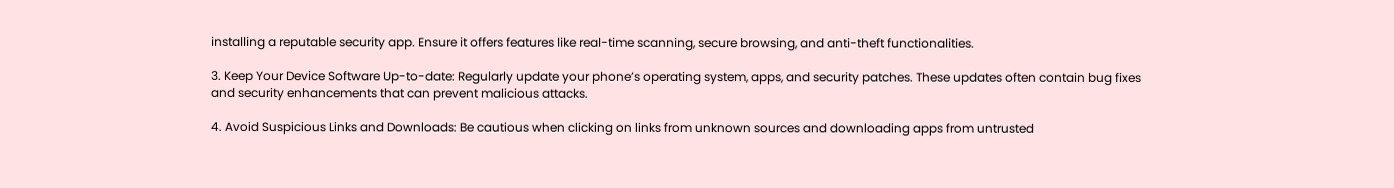installing a reputable security app. Ensure it offers features like real-time scanning, secure browsing, and anti-theft functionalities.

3. Keep Your Device Software Up-to-date: Regularly update your phone’s operating system, apps, and security patches. These updates often contain bug fixes and security enhancements that can prevent malicious attacks.

4. Avoid Suspicious Links and Downloads: Be cautious when clicking on links from unknown sources and downloading apps from untrusted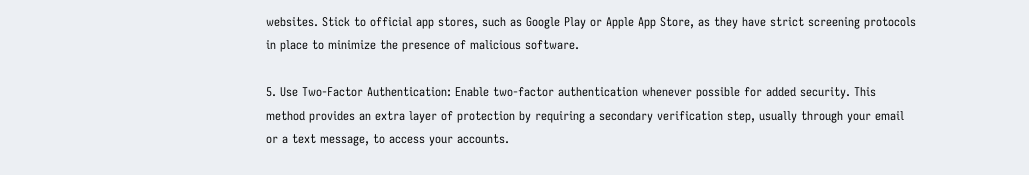websites. Stick to official app stores, such as Google Play or Apple App Store, as they have strict screening protocols in place to minimize the presence of malicious software.

5. Use Two-Factor Authentication: Enable two-factor authentication whenever possible for added security. This method provides an extra layer of protection by requiring a secondary verification step, usually through your email or a text message, to access your accounts.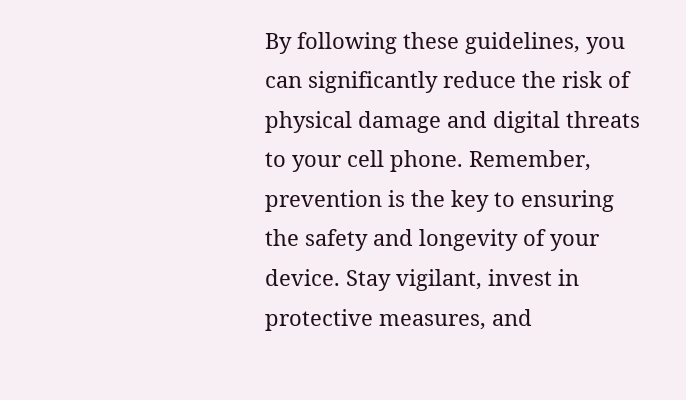By following these guidelines, you can significantly reduce the risk of physical damage and digital threats to your cell phone. Remember, prevention is the key to ensuring the safety and longevity of your device. Stay vigilant, invest in protective measures, and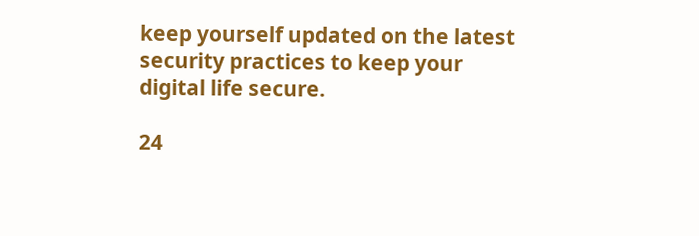keep yourself updated on the latest security practices to keep your digital life secure.

24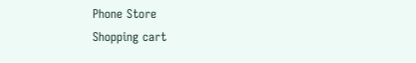Phone Store
Shopping cart